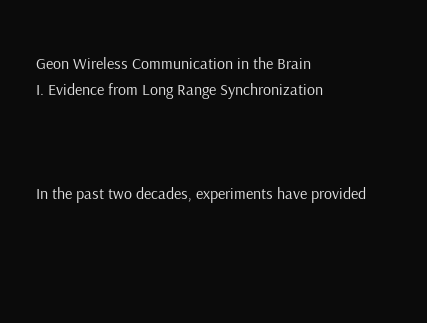Geon Wireless Communication in the Brain
I. Evidence from Long Range Synchronization



In the past two decades, experiments have provided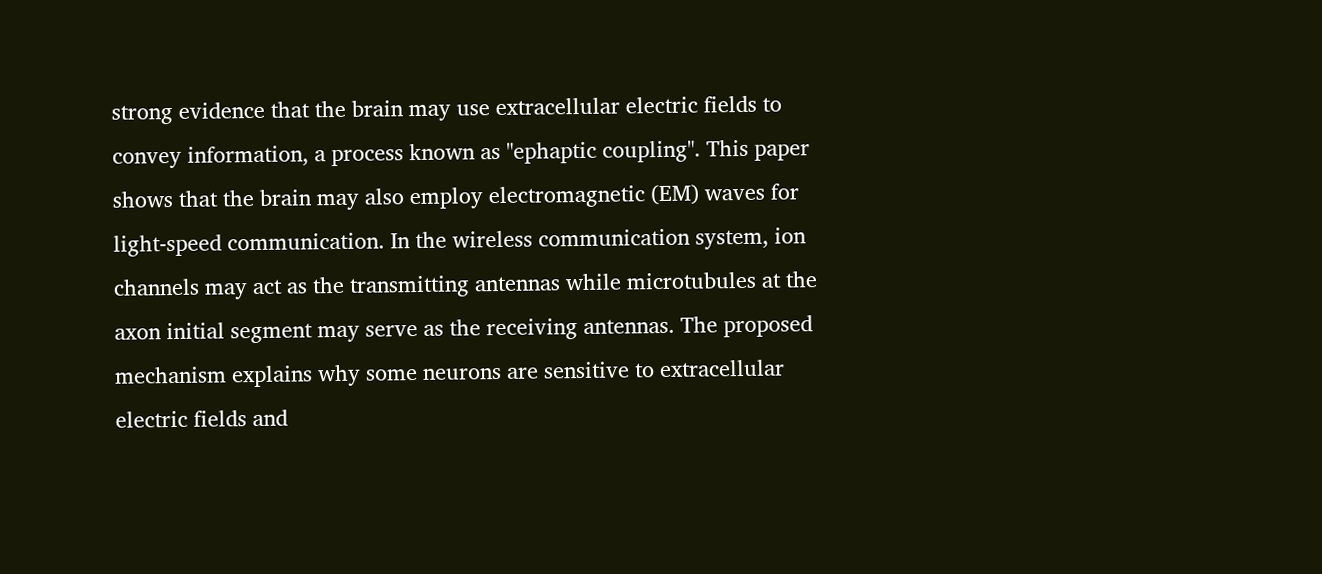strong evidence that the brain may use extracellular electric fields to convey information, a process known as "ephaptic coupling". This paper shows that the brain may also employ electromagnetic (EM) waves for light-speed communication. In the wireless communication system, ion channels may act as the transmitting antennas while microtubules at the axon initial segment may serve as the receiving antennas. The proposed mechanism explains why some neurons are sensitive to extracellular electric fields and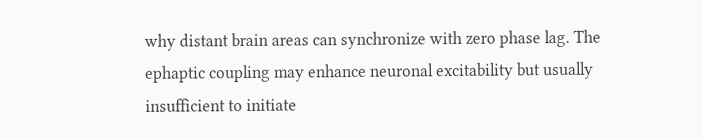why distant brain areas can synchronize with zero phase lag. The ephaptic coupling may enhance neuronal excitability but usually insufficient to initiate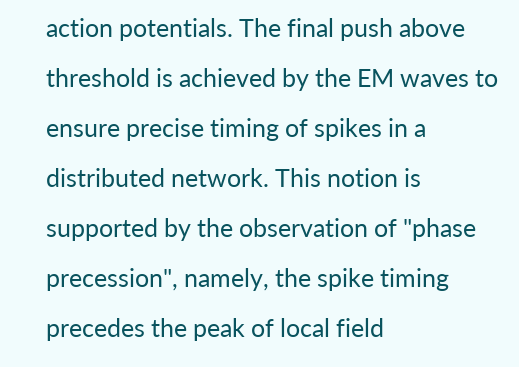action potentials. The final push above threshold is achieved by the EM waves to ensure precise timing of spikes in a distributed network. This notion is supported by the observation of "phase precession", namely, the spike timing precedes the peak of local field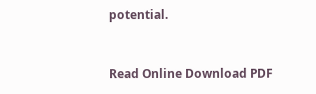potential.


Read Online Download PDF